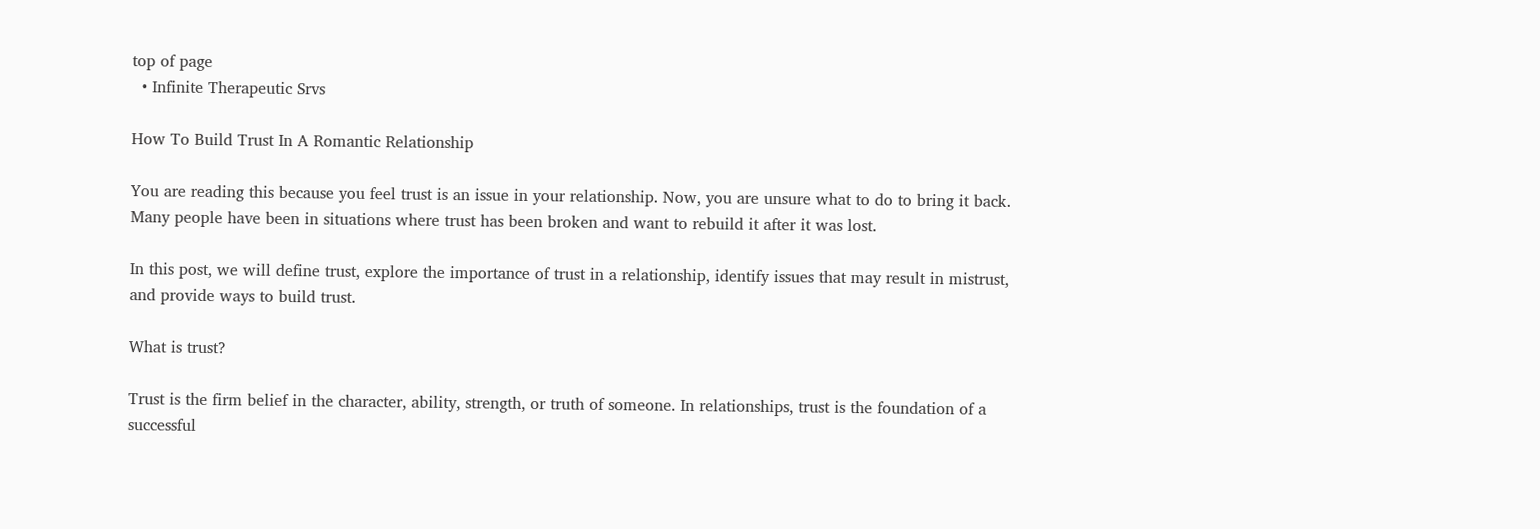top of page
  • Infinite Therapeutic Srvs

How To Build Trust In A Romantic Relationship

You are reading this because you feel trust is an issue in your relationship. Now, you are unsure what to do to bring it back. Many people have been in situations where trust has been broken and want to rebuild it after it was lost.

In this post, we will define trust, explore the importance of trust in a relationship, identify issues that may result in mistrust, and provide ways to build trust.

What is trust?

Trust is the firm belief in the character, ability, strength, or truth of someone. In relationships, trust is the foundation of a successful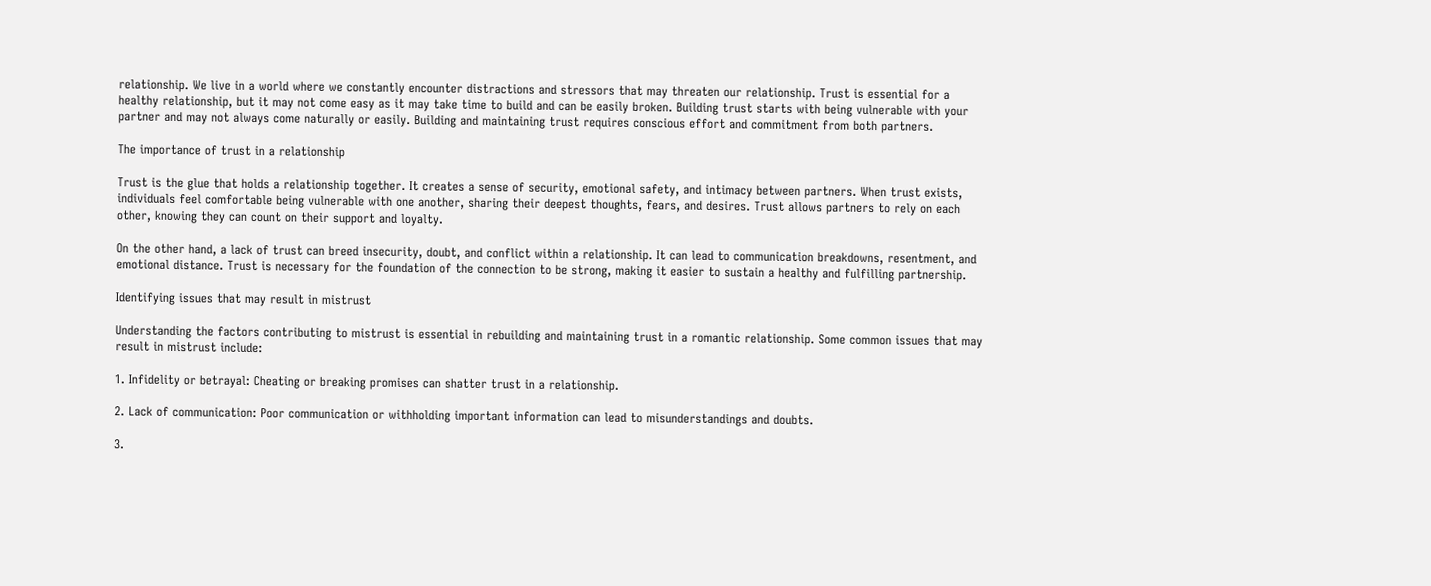relationship. We live in a world where we constantly encounter distractions and stressors that may threaten our relationship. Trust is essential for a healthy relationship, but it may not come easy as it may take time to build and can be easily broken. Building trust starts with being vulnerable with your partner and may not always come naturally or easily. Building and maintaining trust requires conscious effort and commitment from both partners.

The importance of trust in a relationship

Trust is the glue that holds a relationship together. It creates a sense of security, emotional safety, and intimacy between partners. When trust exists, individuals feel comfortable being vulnerable with one another, sharing their deepest thoughts, fears, and desires. Trust allows partners to rely on each other, knowing they can count on their support and loyalty.

On the other hand, a lack of trust can breed insecurity, doubt, and conflict within a relationship. It can lead to communication breakdowns, resentment, and emotional distance. Trust is necessary for the foundation of the connection to be strong, making it easier to sustain a healthy and fulfilling partnership.

Identifying issues that may result in mistrust

Understanding the factors contributing to mistrust is essential in rebuilding and maintaining trust in a romantic relationship. Some common issues that may result in mistrust include:

1. Infidelity or betrayal: Cheating or breaking promises can shatter trust in a relationship.

2. Lack of communication: Poor communication or withholding important information can lead to misunderstandings and doubts.

3.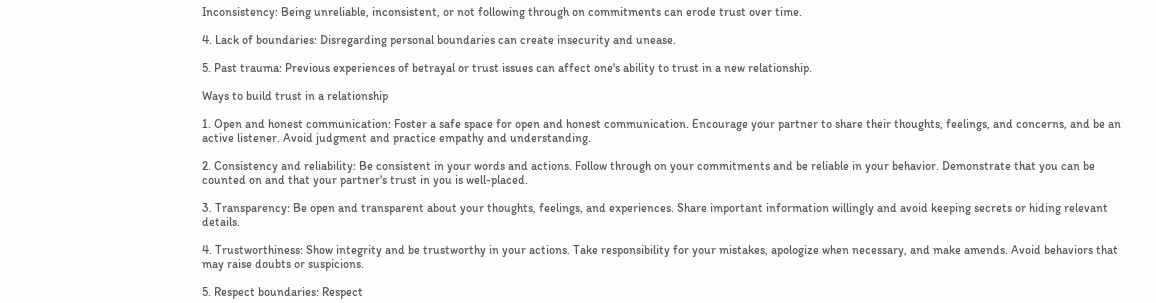Inconsistency: Being unreliable, inconsistent, or not following through on commitments can erode trust over time.

4. Lack of boundaries: Disregarding personal boundaries can create insecurity and unease.

5. Past trauma: Previous experiences of betrayal or trust issues can affect one's ability to trust in a new relationship.

Ways to build trust in a relationship

1. Open and honest communication: Foster a safe space for open and honest communication. Encourage your partner to share their thoughts, feelings, and concerns, and be an active listener. Avoid judgment and practice empathy and understanding.

2. Consistency and reliability: Be consistent in your words and actions. Follow through on your commitments and be reliable in your behavior. Demonstrate that you can be counted on and that your partner's trust in you is well-placed.

3. Transparency: Be open and transparent about your thoughts, feelings, and experiences. Share important information willingly and avoid keeping secrets or hiding relevant details.

4. Trustworthiness: Show integrity and be trustworthy in your actions. Take responsibility for your mistakes, apologize when necessary, and make amends. Avoid behaviors that may raise doubts or suspicions.

5. Respect boundaries: Respect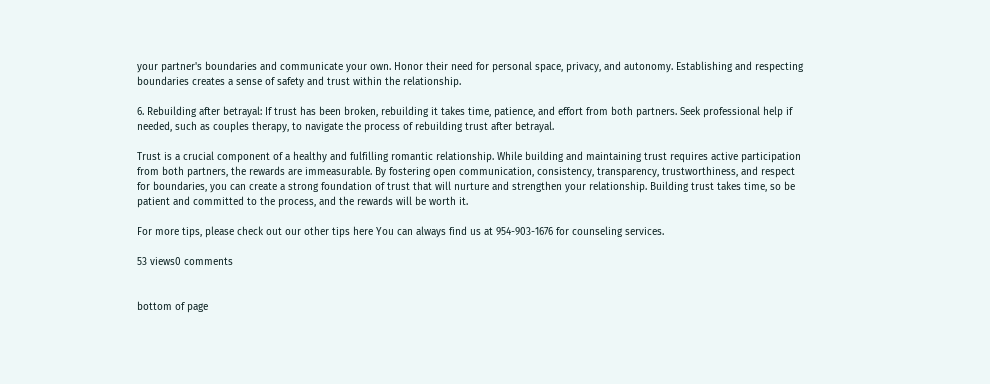your partner's boundaries and communicate your own. Honor their need for personal space, privacy, and autonomy. Establishing and respecting boundaries creates a sense of safety and trust within the relationship.

6. Rebuilding after betrayal: If trust has been broken, rebuilding it takes time, patience, and effort from both partners. Seek professional help if needed, such as couples therapy, to navigate the process of rebuilding trust after betrayal.

Trust is a crucial component of a healthy and fulfilling romantic relationship. While building and maintaining trust requires active participation from both partners, the rewards are immeasurable. By fostering open communication, consistency, transparency, trustworthiness, and respect for boundaries, you can create a strong foundation of trust that will nurture and strengthen your relationship. Building trust takes time, so be patient and committed to the process, and the rewards will be worth it.

For more tips, please check out our other tips here You can always find us at 954-903-1676 for counseling services.

53 views0 comments


bottom of page